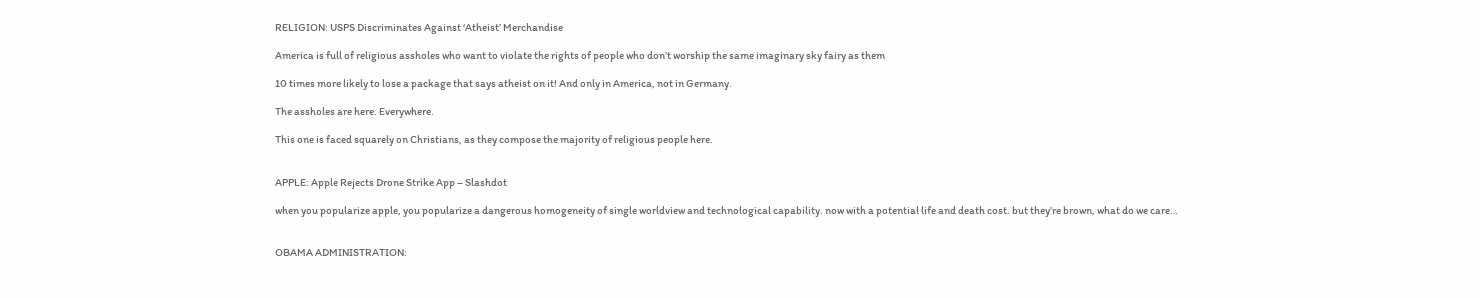RELIGION: USPS Discriminates Against ‘Atheist’ Merchandise

America is full of religious assholes who want to violate the rights of people who don’t worship the same imaginary sky fairy as them

10 times more likely to lose a package that says atheist on it! And only in America, not in Germany.

The assholes are here. Everywhere.

This one is faced squarely on Christians, as they compose the majority of religious people here.


APPLE: Apple Rejects Drone Strike App – Slashdot

when you popularize apple, you popularize a dangerous homogeneity of single worldview and technological capability. now with a potential life and death cost. but they’re brown, what do we care…


OBAMA ADMINISTRATION: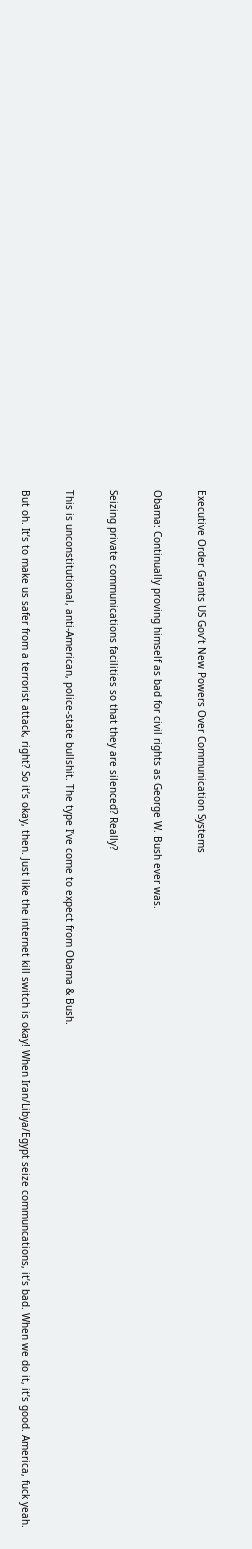Executive Order Grants US Gov’t New Powers Over Communication Systems

Obama: Continually proving himself as bad for civil rights as George W. Bush ever was.

Seizing private communications facilities so that they are silenced? Really?

This is unconstitutional, anti-American, police-state bullshit. The type I’ve come to expect from Obama & Bush.

But oh. It’s to make us safer from a terrorist attack, right? So it’s okay, then. Just like the internet kill switch is okay! When Iran/Libya/Egypt seize communcations, it’s bad. When we do it, it’s good. America, fuck yeah.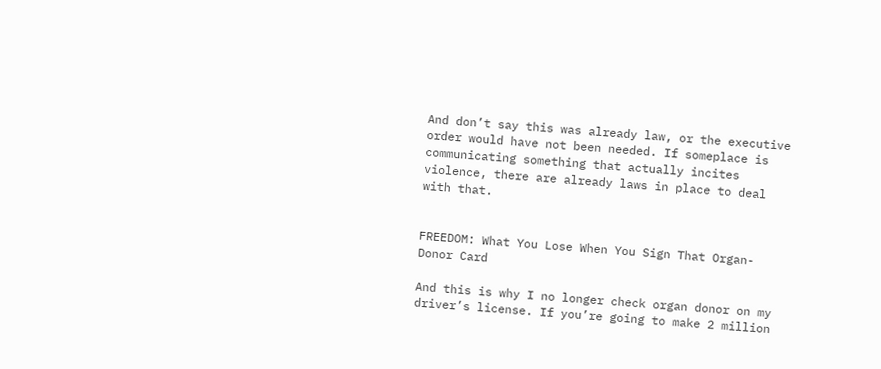And don’t say this was already law, or the executive order would have not been needed. If someplace is communicating something that actually incites violence, there are already laws in place to deal with that.


FREEDOM: What You Lose When You Sign That Organ-Donor Card

And this is why I no longer check organ donor on my driver’s license. If you’re going to make 2 million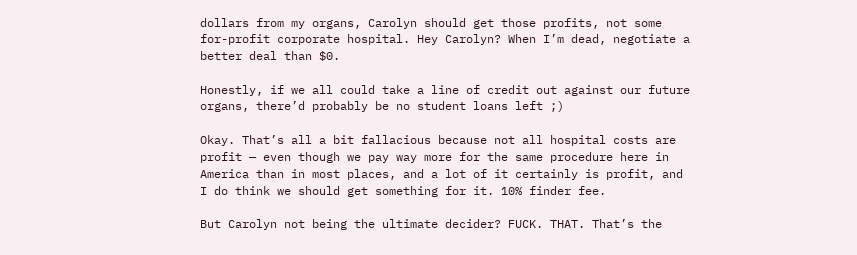dollars from my organs, Carolyn should get those profits, not some for-profit corporate hospital. Hey Carolyn? When I’m dead, negotiate a better deal than $0.

Honestly, if we all could take a line of credit out against our future organs, there’d probably be no student loans left ;)

Okay. That’s all a bit fallacious because not all hospital costs are profit — even though we pay way more for the same procedure here in America than in most places, and a lot of it certainly is profit, and I do think we should get something for it. 10% finder fee.

But Carolyn not being the ultimate decider? FUCK. THAT. That’s the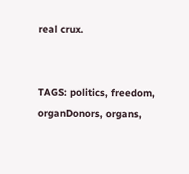real crux.


TAGS: politics, freedom, organDonors, organs,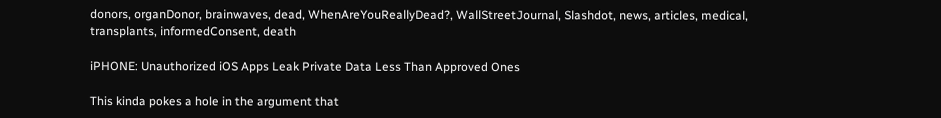donors, organDonor, brainwaves, dead, WhenAreYouReallyDead?, WallStreetJournal, Slashdot, news, articles, medical, transplants, informedConsent, death

iPHONE: Unauthorized iOS Apps Leak Private Data Less Than Approved Ones

This kinda pokes a hole in the argument that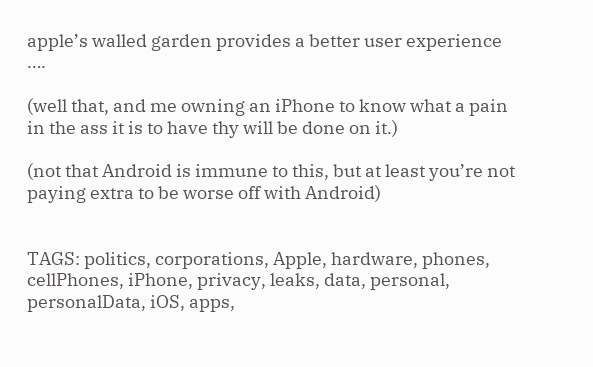apple’s walled garden provides a better user experience ….

(well that, and me owning an iPhone to know what a pain in the ass it is to have thy will be done on it.)

(not that Android is immune to this, but at least you’re not paying extra to be worse off with Android)


TAGS: politics, corporations, Apple, hardware, phones, cellPhones, iPhone, privacy, leaks, data, personal, personalData, iOS, apps,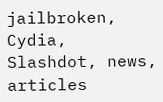jailbroken, Cydia, Slashdot, news, articles